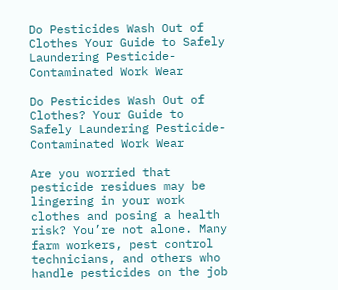Do Pesticides Wash Out of Clothes Your Guide to Safely Laundering Pesticide-Contaminated Work Wear

Do Pesticides Wash Out of Clothes? Your Guide to Safely Laundering Pesticide-Contaminated Work Wear

Are you worried that pesticide residues may be lingering in your work clothes and posing a health risk? You’re not alone. Many farm workers, pest control technicians, and others who handle pesticides on the job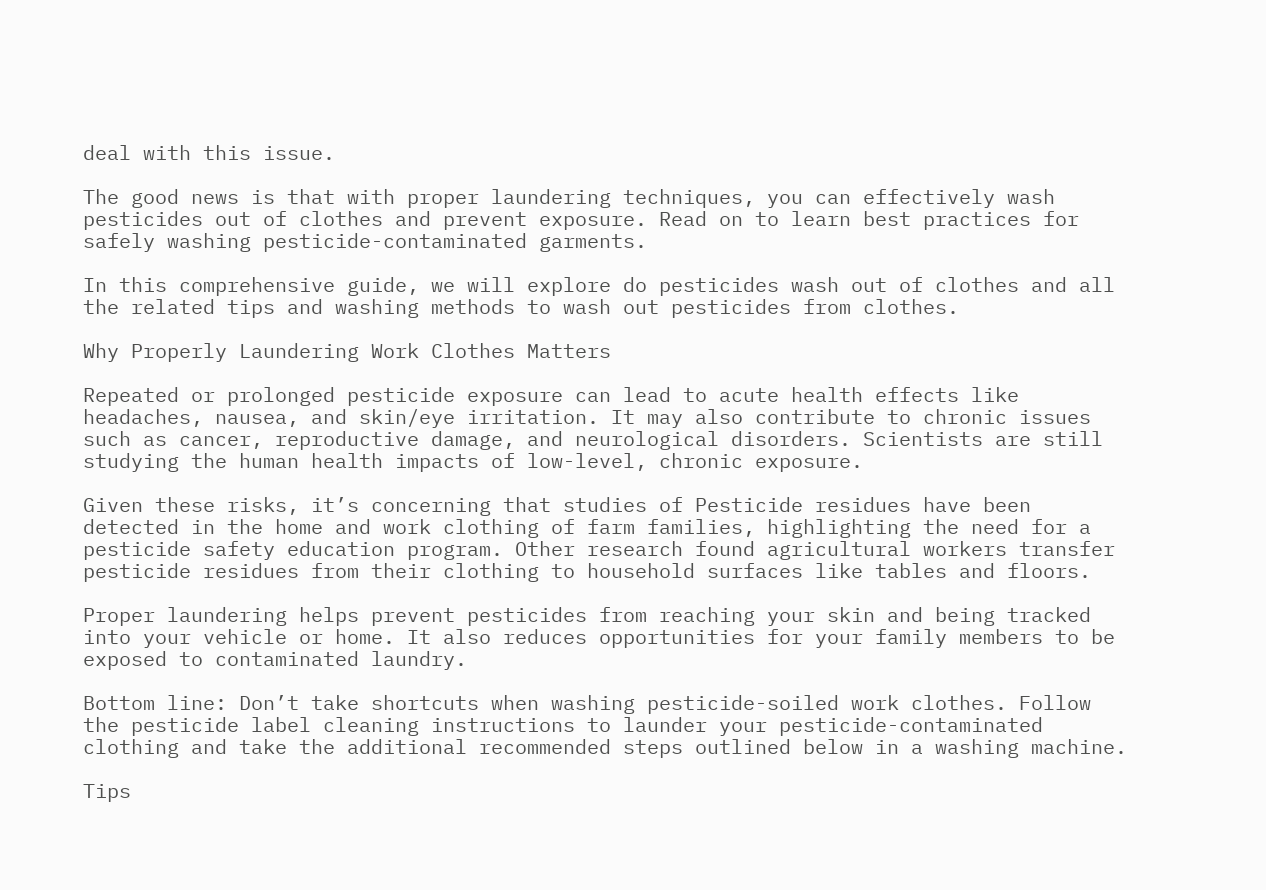deal with this issue.

The good news is that with proper laundering techniques, you can effectively wash pesticides out of clothes and prevent exposure. Read on to learn best practices for safely washing pesticide-contaminated garments.

In this comprehensive guide, we will explore do pesticides wash out of clothes and all the related tips and washing methods to wash out pesticides from clothes.

Why Properly Laundering Work Clothes Matters

Repeated or prolonged pesticide exposure can lead to acute health effects like headaches, nausea, and skin/eye irritation. It may also contribute to chronic issues such as cancer, reproductive damage, and neurological disorders. Scientists are still studying the human health impacts of low-level, chronic exposure.

Given these risks, it’s concerning that studies of Pesticide residues have been detected in the home and work clothing of farm families, highlighting the need for a pesticide safety education program. Other research found agricultural workers transfer pesticide residues from their clothing to household surfaces like tables and floors.

Proper laundering helps prevent pesticides from reaching your skin and being tracked into your vehicle or home. It also reduces opportunities for your family members to be exposed to contaminated laundry.

Bottom line: Don’t take shortcuts when washing pesticide-soiled work clothes. Follow the pesticide label cleaning instructions to launder your pesticide-contaminated clothing and take the additional recommended steps outlined below in a washing machine.

Tips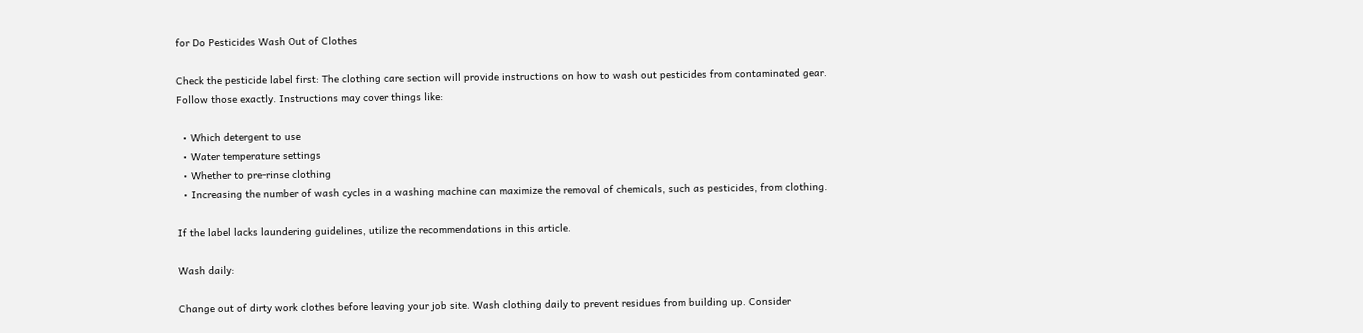for Do Pesticides Wash Out of Clothes

Check the pesticide label first: The clothing care section will provide instructions on how to wash out pesticides from contaminated gear. Follow those exactly. Instructions may cover things like:

  • Which detergent to use
  • Water temperature settings
  • Whether to pre-rinse clothing
  • Increasing the number of wash cycles in a washing machine can maximize the removal of chemicals, such as pesticides, from clothing.

If the label lacks laundering guidelines, utilize the recommendations in this article.

Wash daily:

Change out of dirty work clothes before leaving your job site. Wash clothing daily to prevent residues from building up. Consider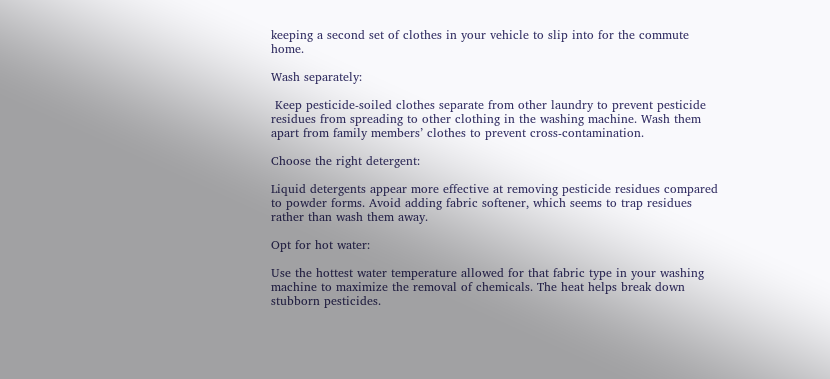keeping a second set of clothes in your vehicle to slip into for the commute home.

Wash separately:

 Keep pesticide-soiled clothes separate from other laundry to prevent pesticide residues from spreading to other clothing in the washing machine. Wash them apart from family members’ clothes to prevent cross-contamination.

Choose the right detergent:

Liquid detergents appear more effective at removing pesticide residues compared to powder forms. Avoid adding fabric softener, which seems to trap residues rather than wash them away.

Opt for hot water:

Use the hottest water temperature allowed for that fabric type in your washing machine to maximize the removal of chemicals. The heat helps break down stubborn pesticides.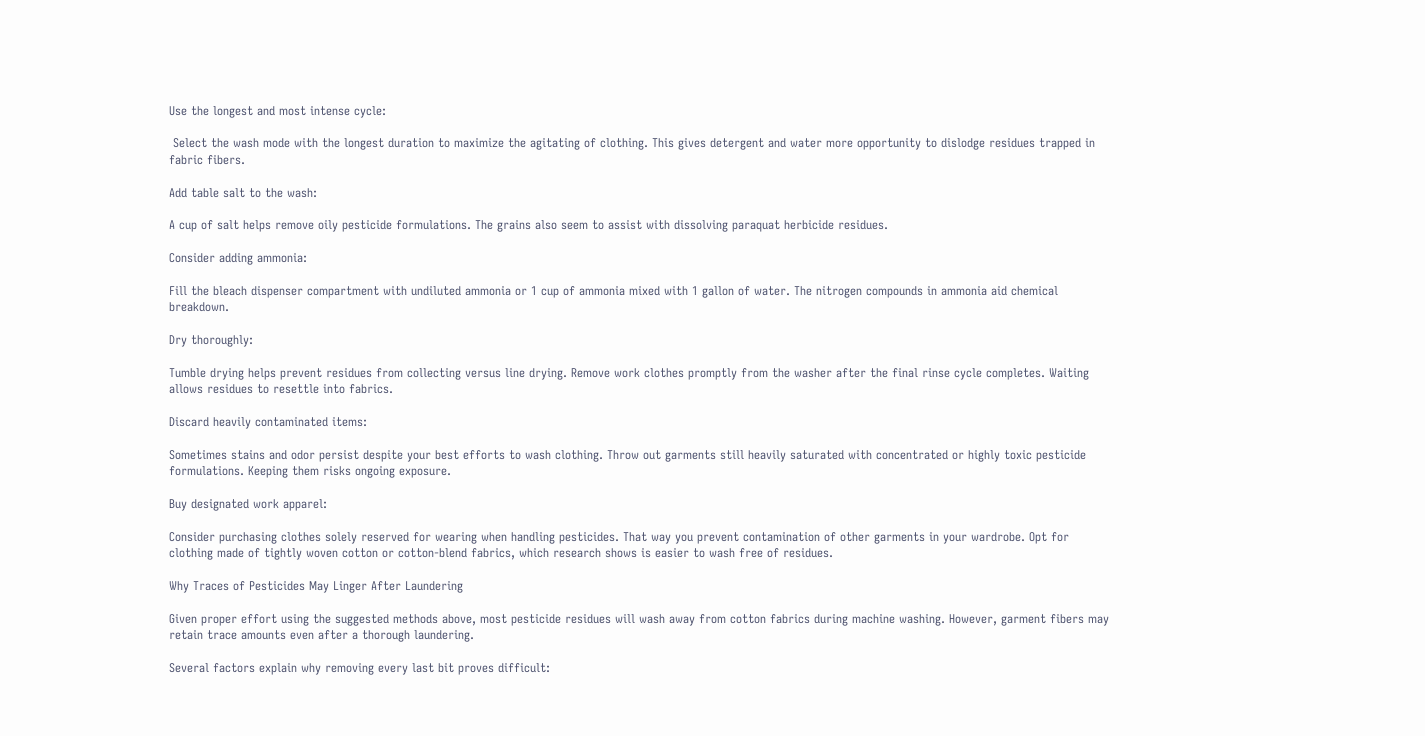Use the longest and most intense cycle:

 Select the wash mode with the longest duration to maximize the agitating of clothing. This gives detergent and water more opportunity to dislodge residues trapped in fabric fibers.

Add table salt to the wash:

A cup of salt helps remove oily pesticide formulations. The grains also seem to assist with dissolving paraquat herbicide residues.

Consider adding ammonia:

Fill the bleach dispenser compartment with undiluted ammonia or 1 cup of ammonia mixed with 1 gallon of water. The nitrogen compounds in ammonia aid chemical breakdown.

Dry thoroughly:

Tumble drying helps prevent residues from collecting versus line drying. Remove work clothes promptly from the washer after the final rinse cycle completes. Waiting allows residues to resettle into fabrics.

Discard heavily contaminated items:

Sometimes stains and odor persist despite your best efforts to wash clothing. Throw out garments still heavily saturated with concentrated or highly toxic pesticide formulations. Keeping them risks ongoing exposure.

Buy designated work apparel:

Consider purchasing clothes solely reserved for wearing when handling pesticides. That way you prevent contamination of other garments in your wardrobe. Opt for clothing made of tightly woven cotton or cotton-blend fabrics, which research shows is easier to wash free of residues.

Why Traces of Pesticides May Linger After Laundering

Given proper effort using the suggested methods above, most pesticide residues will wash away from cotton fabrics during machine washing. However, garment fibers may retain trace amounts even after a thorough laundering.

Several factors explain why removing every last bit proves difficult: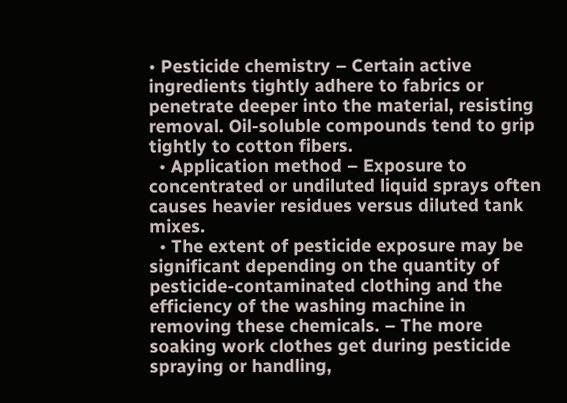• Pesticide chemistry – Certain active ingredients tightly adhere to fabrics or penetrate deeper into the material, resisting removal. Oil-soluble compounds tend to grip tightly to cotton fibers.
  • Application method – Exposure to concentrated or undiluted liquid sprays often causes heavier residues versus diluted tank mixes.
  • The extent of pesticide exposure may be significant depending on the quantity of pesticide-contaminated clothing and the efficiency of the washing machine in removing these chemicals. – The more soaking work clothes get during pesticide spraying or handling,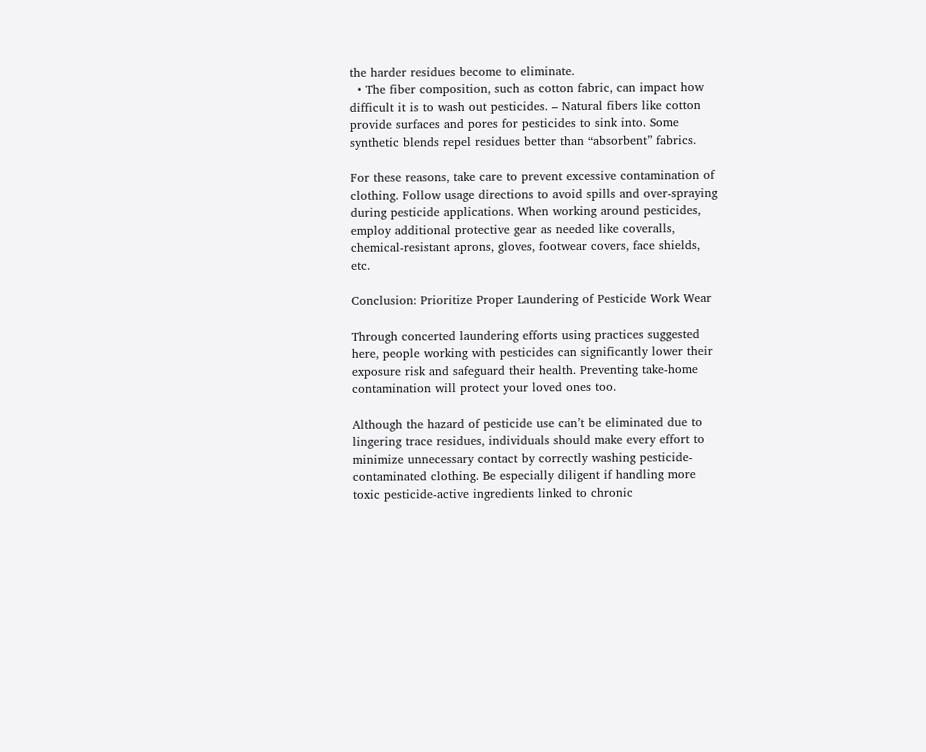the harder residues become to eliminate.
  • The fiber composition, such as cotton fabric, can impact how difficult it is to wash out pesticides. – Natural fibers like cotton provide surfaces and pores for pesticides to sink into. Some synthetic blends repel residues better than “absorbent” fabrics.

For these reasons, take care to prevent excessive contamination of clothing. Follow usage directions to avoid spills and over-spraying during pesticide applications. When working around pesticides, employ additional protective gear as needed like coveralls, chemical-resistant aprons, gloves, footwear covers, face shields, etc.

Conclusion: Prioritize Proper Laundering of Pesticide Work Wear

Through concerted laundering efforts using practices suggested here, people working with pesticides can significantly lower their exposure risk and safeguard their health. Preventing take-home contamination will protect your loved ones too.

Although the hazard of pesticide use can’t be eliminated due to lingering trace residues, individuals should make every effort to minimize unnecessary contact by correctly washing pesticide-contaminated clothing. Be especially diligent if handling more toxic pesticide-active ingredients linked to chronic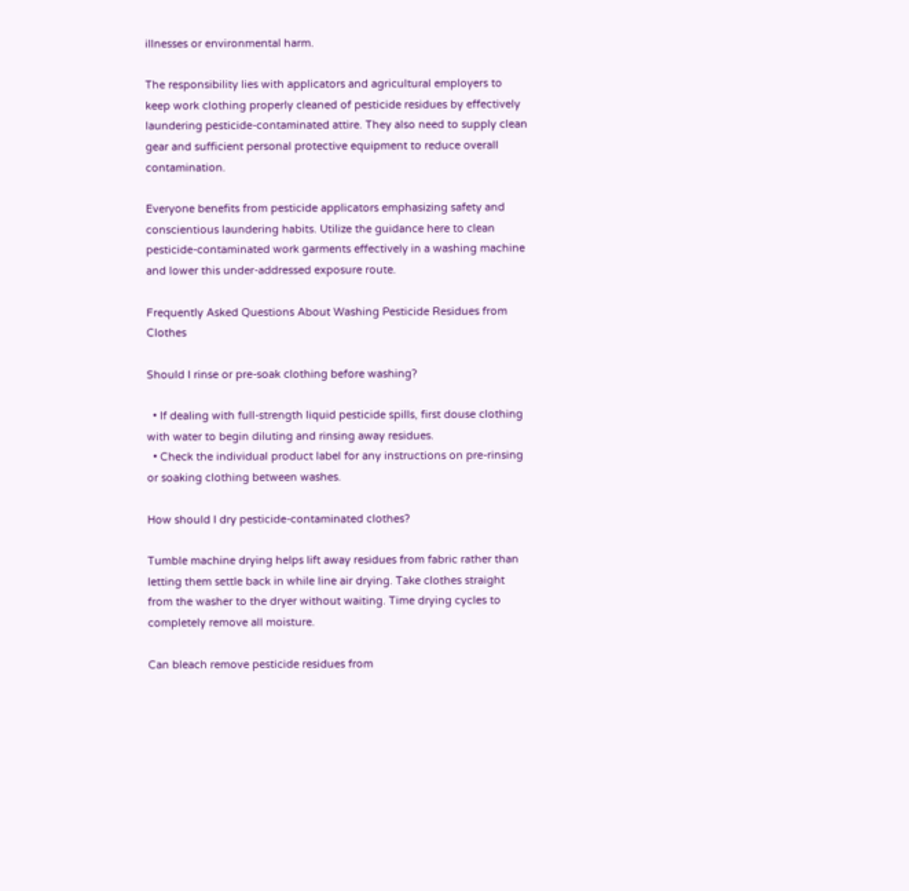illnesses or environmental harm.

The responsibility lies with applicators and agricultural employers to keep work clothing properly cleaned of pesticide residues by effectively laundering pesticide-contaminated attire. They also need to supply clean gear and sufficient personal protective equipment to reduce overall contamination.

Everyone benefits from pesticide applicators emphasizing safety and conscientious laundering habits. Utilize the guidance here to clean pesticide-contaminated work garments effectively in a washing machine and lower this under-addressed exposure route.

Frequently Asked Questions About Washing Pesticide Residues from Clothes

Should I rinse or pre-soak clothing before washing?

  • If dealing with full-strength liquid pesticide spills, first douse clothing with water to begin diluting and rinsing away residues.
  • Check the individual product label for any instructions on pre-rinsing or soaking clothing between washes.

How should I dry pesticide-contaminated clothes?

Tumble machine drying helps lift away residues from fabric rather than letting them settle back in while line air drying. Take clothes straight from the washer to the dryer without waiting. Time drying cycles to completely remove all moisture.

Can bleach remove pesticide residues from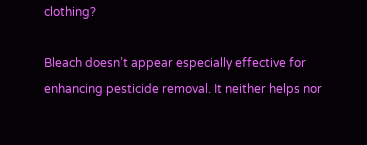clothing?

Bleach doesn’t appear especially effective for enhancing pesticide removal. It neither helps nor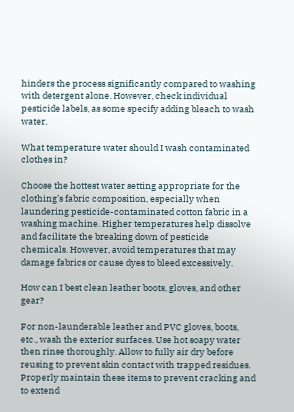hinders the process significantly compared to washing with detergent alone. However, check individual pesticide labels, as some specify adding bleach to wash water.

What temperature water should I wash contaminated clothes in?

Choose the hottest water setting appropriate for the clothing’s fabric composition, especially when laundering pesticide-contaminated cotton fabric in a washing machine. Higher temperatures help dissolve and facilitate the breaking down of pesticide chemicals. However, avoid temperatures that may damage fabrics or cause dyes to bleed excessively.

How can I best clean leather boots, gloves, and other gear?

For non-launderable leather and PVC gloves, boots, etc., wash the exterior surfaces. Use hot soapy water then rinse thoroughly. Allow to fully air dry before reusing to prevent skin contact with trapped residues. Properly maintain these items to prevent cracking and to extend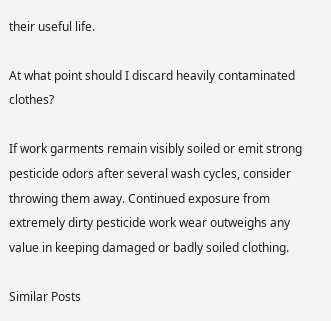their useful life.

At what point should I discard heavily contaminated clothes?

If work garments remain visibly soiled or emit strong pesticide odors after several wash cycles, consider throwing them away. Continued exposure from extremely dirty pesticide work wear outweighs any value in keeping damaged or badly soiled clothing.

Similar Posts